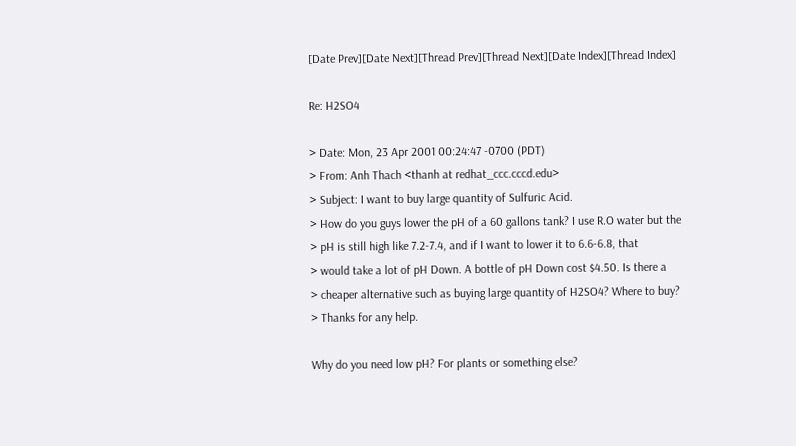[Date Prev][Date Next][Thread Prev][Thread Next][Date Index][Thread Index]

Re: H2SO4

> Date: Mon, 23 Apr 2001 00:24:47 -0700 (PDT)
> From: Anh Thach <thanh at redhat_ccc.cccd.edu>
> Subject: I want to buy large quantity of Sulfuric Acid.
> How do you guys lower the pH of a 60 gallons tank? I use R.O water but the
> pH is still high like 7.2-7.4, and if I want to lower it to 6.6-6.8, that
> would take a lot of pH Down. A bottle of pH Down cost $4.50. Is there a
> cheaper alternative such as buying large quantity of H2SO4? Where to buy?
> Thanks for any help.

Why do you need low pH? For plants or something else?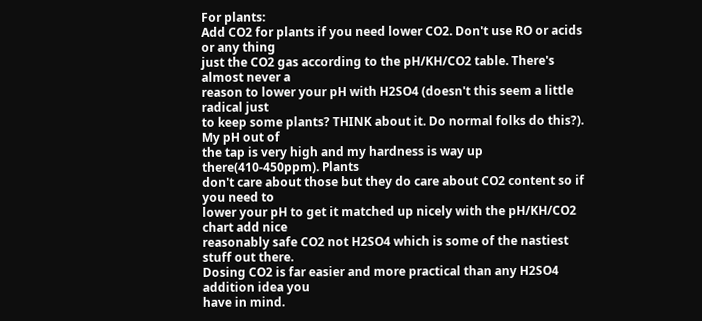For plants:
Add CO2 for plants if you need lower CO2. Don't use RO or acids or any thing
just the CO2 gas according to the pH/KH/CO2 table. There's almost never a
reason to lower your pH with H2SO4 (doesn't this seem a little radical just
to keep some plants? THINK about it. Do normal folks do this?). My pH out of
the tap is very high and my hardness is way up there(410-450ppm). Plants
don't care about those but they do care about CO2 content so if you need to
lower your pH to get it matched up nicely with the pH/KH/CO2 chart add nice
reasonably safe CO2 not H2SO4 which is some of the nastiest stuff out there.
Dosing CO2 is far easier and more practical than any H2SO4 addition idea you
have in mind.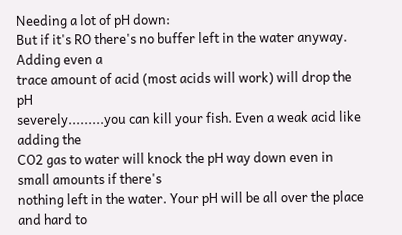Needing a lot of pH down:
But if it's RO there's no buffer left in the water anyway. Adding even a
trace amount of acid (most acids will work) will drop the pH
severely.........you can kill your fish. Even a weak acid like adding the
CO2 gas to water will knock the pH way down even in small amounts if there's
nothing left in the water. Your pH will be all over the place and hard to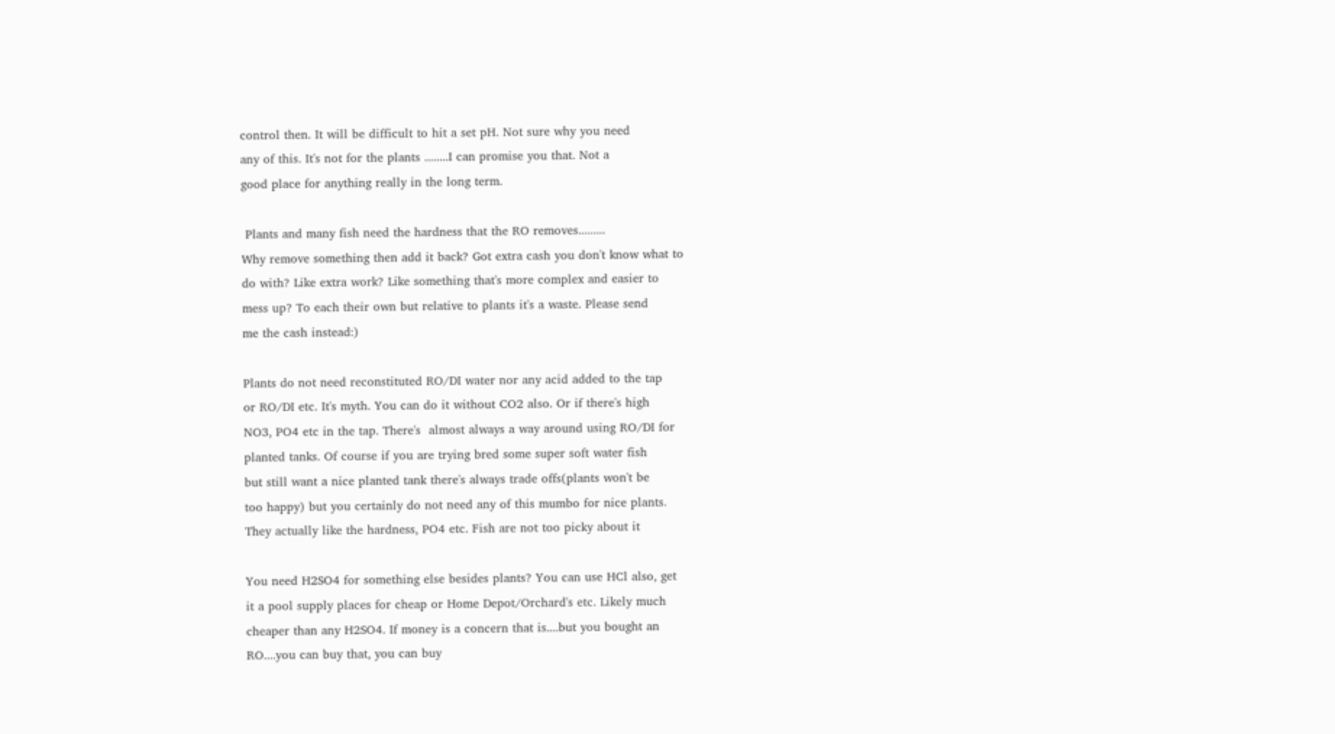control then. It will be difficult to hit a set pH. Not sure why you need
any of this. It's not for the plants ........I can promise you that. Not a
good place for anything really in the long term.

 Plants and many fish need the hardness that the RO removes.........
Why remove something then add it back? Got extra cash you don't know what to
do with? Like extra work? Like something that's more complex and easier to
mess up? To each their own but relative to plants it's a waste. Please send
me the cash instead:)

Plants do not need reconstituted RO/DI water nor any acid added to the tap
or RO/DI etc. It's myth. You can do it without CO2 also. Or if there's high
NO3, PO4 etc in the tap. There's  almost always a way around using RO/DI for
planted tanks. Of course if you are trying bred some super soft water fish
but still want a nice planted tank there's always trade offs(plants won't be
too happy) but you certainly do not need any of this mumbo for nice plants.
They actually like the hardness, PO4 etc. Fish are not too picky about it

You need H2SO4 for something else besides plants? You can use HCl also, get
it a pool supply places for cheap or Home Depot/Orchard's etc. Likely much
cheaper than any H2SO4. If money is a concern that is....but you bought an
RO....you can buy that, you can buy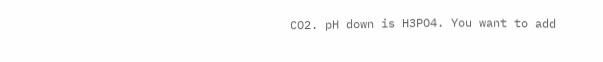CO2. pH down is H3PO4. You want to add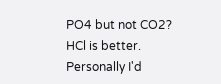PO4 but not CO2? HCl is better.
Personally I'd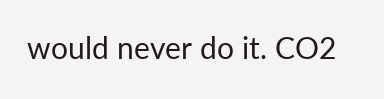would never do it. CO2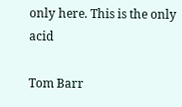only here. This is the only acid

Tom Barr